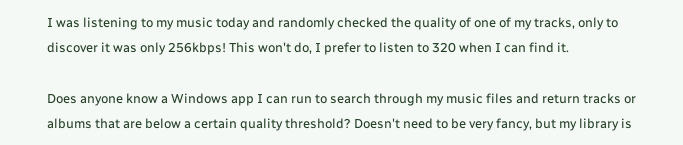I was listening to my music today and randomly checked the quality of one of my tracks, only to discover it was only 256kbps! This won't do, I prefer to listen to 320 when I can find it.

Does anyone know a Windows app I can run to search through my music files and return tracks or albums that are below a certain quality threshold? Doesn't need to be very fancy, but my library is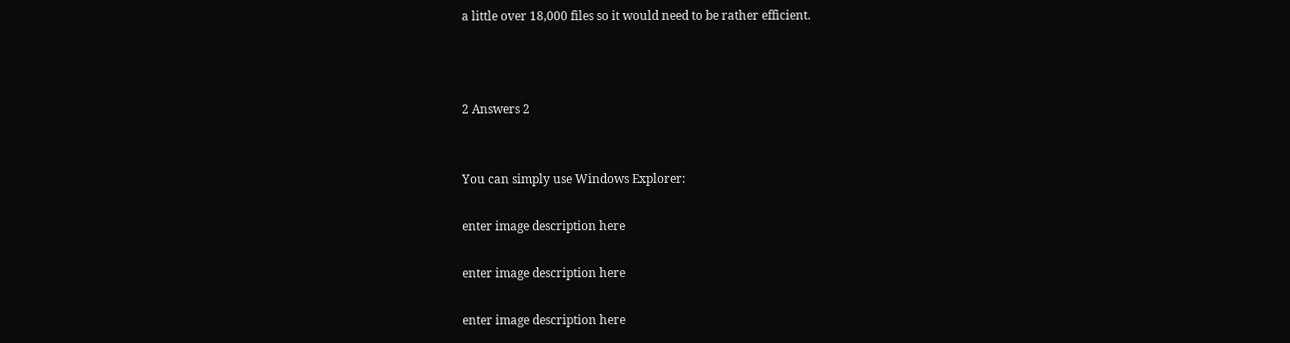a little over 18,000 files so it would need to be rather efficient.



2 Answers 2


You can simply use Windows Explorer:

enter image description here

enter image description here

enter image description here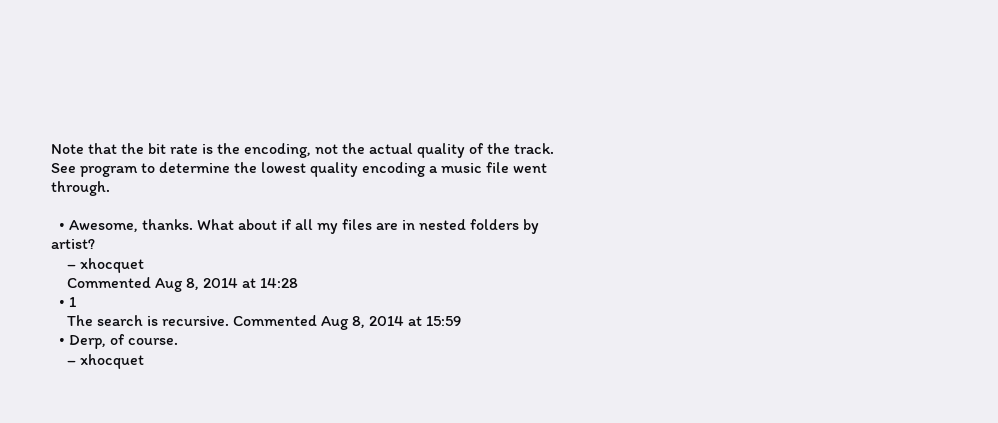Note that the bit rate is the encoding, not the actual quality of the track. See program to determine the lowest quality encoding a music file went through.

  • Awesome, thanks. What about if all my files are in nested folders by artist?
    – xhocquet
    Commented Aug 8, 2014 at 14:28
  • 1
    The search is recursive. Commented Aug 8, 2014 at 15:59
  • Derp, of course.
    – xhocquet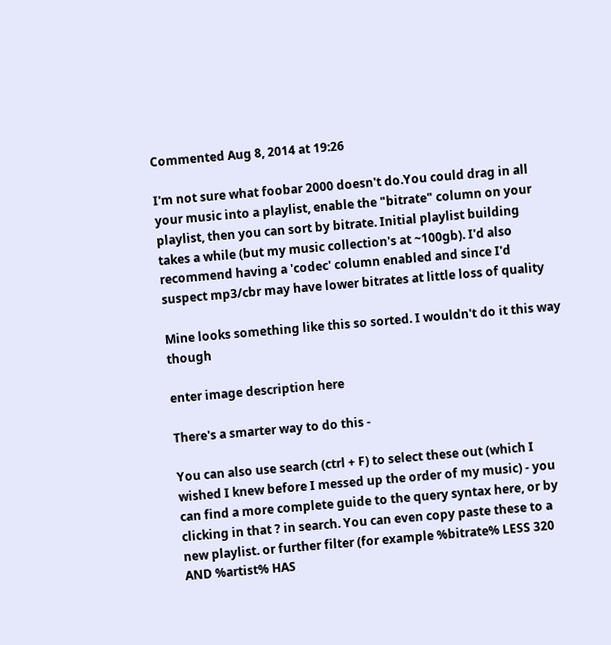Commented Aug 8, 2014 at 19:26

I'm not sure what foobar 2000 doesn't do.You could drag in all your music into a playlist, enable the "bitrate" column on your playlist, then you can sort by bitrate. Initial playlist building takes a while (but my music collection's at ~100gb). I'd also recommend having a 'codec' column enabled and since I'd suspect mp3/cbr may have lower bitrates at little loss of quality

Mine looks something like this so sorted. I wouldn't do it this way though

enter image description here

There's a smarter way to do this -

You can also use search (ctrl + F) to select these out (which I wished I knew before I messed up the order of my music) - you can find a more complete guide to the query syntax here, or by clicking in that ? in search. You can even copy paste these to a new playlist. or further filter (for example %bitrate% LESS 320 AND %artist% HAS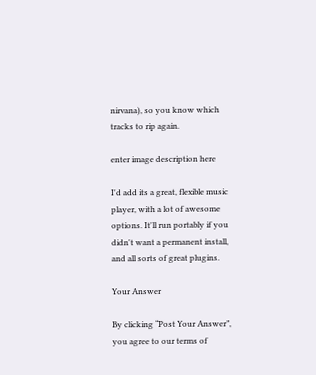nirvana), so you know which tracks to rip again.

enter image description here

I'd add its a great, flexible music player, with a lot of awesome options. It'll run portably if you didn't want a permanent install, and all sorts of great plugins.

Your Answer

By clicking “Post Your Answer”, you agree to our terms of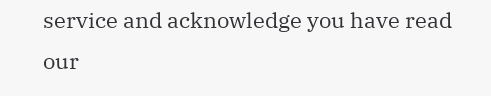service and acknowledge you have read our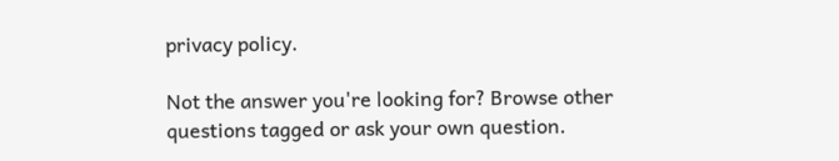privacy policy.

Not the answer you're looking for? Browse other questions tagged or ask your own question.